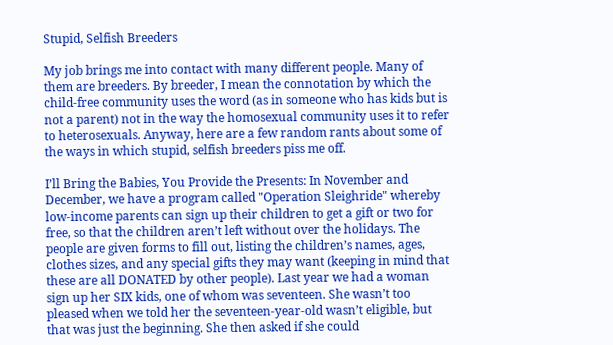Stupid, Selfish Breeders

My job brings me into contact with many different people. Many of them are breeders. By breeder, I mean the connotation by which the child-free community uses the word (as in someone who has kids but is not a parent) not in the way the homosexual community uses it to refer to heterosexuals. Anyway, here are a few random rants about some of the ways in which stupid, selfish breeders piss me off.

I’ll Bring the Babies, You Provide the Presents: In November and December, we have a program called "Operation Sleighride" whereby low-income parents can sign up their children to get a gift or two for free, so that the children aren’t left without over the holidays. The people are given forms to fill out, listing the children’s names, ages, clothes sizes, and any special gifts they may want (keeping in mind that these are all DONATED by other people). Last year we had a woman sign up her SIX kids, one of whom was seventeen. She wasn’t too pleased when we told her the seventeen-year-old wasn’t eligible, but that was just the beginning. She then asked if she could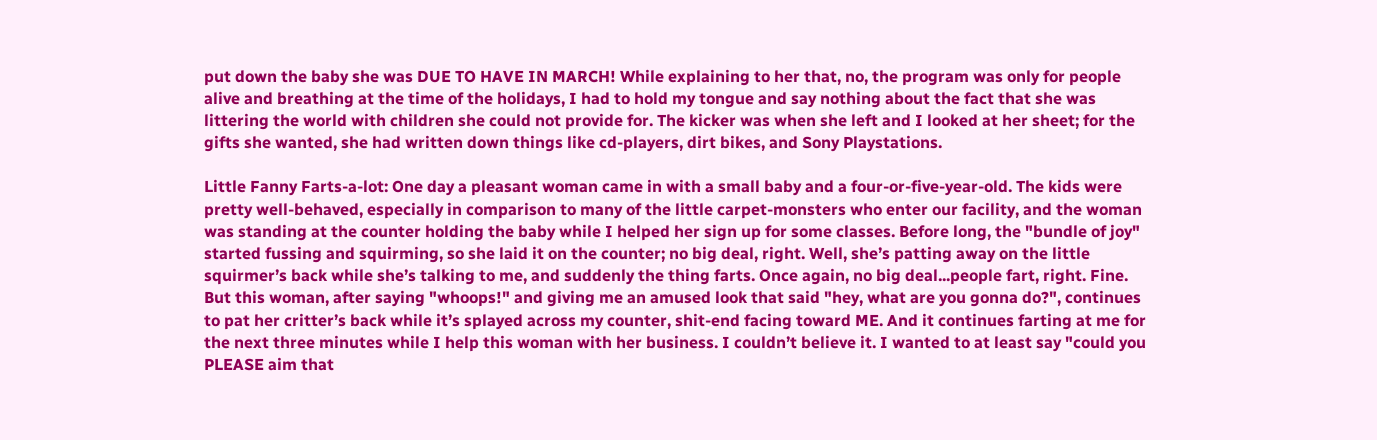put down the baby she was DUE TO HAVE IN MARCH! While explaining to her that, no, the program was only for people alive and breathing at the time of the holidays, I had to hold my tongue and say nothing about the fact that she was littering the world with children she could not provide for. The kicker was when she left and I looked at her sheet; for the gifts she wanted, she had written down things like cd-players, dirt bikes, and Sony Playstations.

Little Fanny Farts-a-lot: One day a pleasant woman came in with a small baby and a four-or-five-year-old. The kids were pretty well-behaved, especially in comparison to many of the little carpet-monsters who enter our facility, and the woman was standing at the counter holding the baby while I helped her sign up for some classes. Before long, the "bundle of joy" started fussing and squirming, so she laid it on the counter; no big deal, right. Well, she’s patting away on the little squirmer’s back while she’s talking to me, and suddenly the thing farts. Once again, no big deal...people fart, right. Fine. But this woman, after saying "whoops!" and giving me an amused look that said "hey, what are you gonna do?", continues to pat her critter’s back while it’s splayed across my counter, shit-end facing toward ME. And it continues farting at me for the next three minutes while I help this woman with her business. I couldn’t believe it. I wanted to at least say "could you PLEASE aim that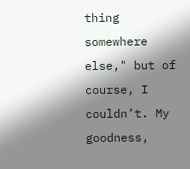thing somewhere else," but of course, I couldn’t. My goodness,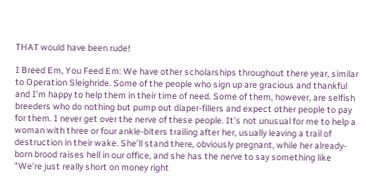THAT would have been rude!

I Breed Em, You Feed Em: We have other scholarships throughout there year, similar to Operation Sleighride. Some of the people who sign up are gracious and thankful and I’m happy to help them in their time of need. Some of them, however, are selfish breeders who do nothing but pump out diaper-fillers and expect other people to pay for them. I never get over the nerve of these people. It’s not unusual for me to help a woman with three or four ankle-biters trailing after her, usually leaving a trail of destruction in their wake. She’ll stand there, obviously pregnant, while her already-born brood raises hell in our office, and she has the nerve to say something like "We’re just really short on money right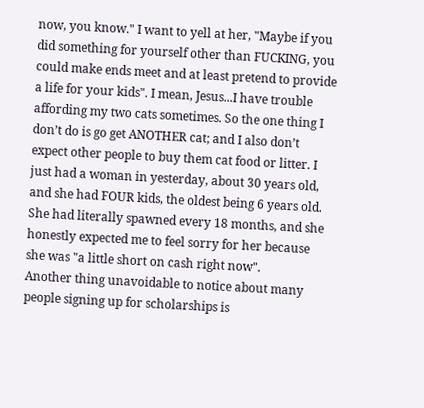now, you know." I want to yell at her, "Maybe if you did something for yourself other than FUCKING, you could make ends meet and at least pretend to provide a life for your kids". I mean, Jesus...I have trouble affording my two cats sometimes. So the one thing I don’t do is go get ANOTHER cat; and I also don’t expect other people to buy them cat food or litter. I just had a woman in yesterday, about 30 years old, and she had FOUR kids, the oldest being 6 years old. She had literally spawned every 18 months, and she honestly expected me to feel sorry for her because she was "a little short on cash right now".
Another thing unavoidable to notice about many people signing up for scholarships is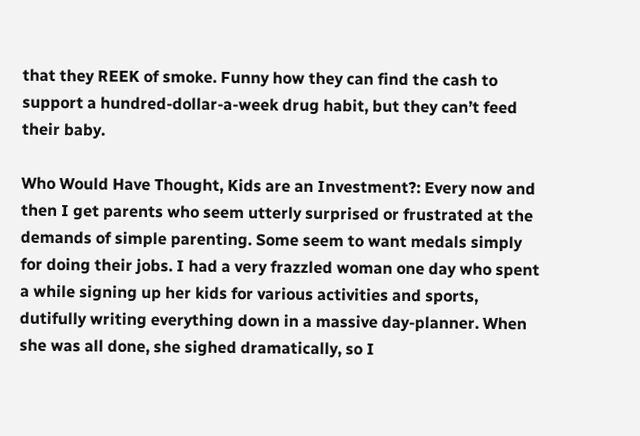that they REEK of smoke. Funny how they can find the cash to support a hundred-dollar-a-week drug habit, but they can’t feed their baby.

Who Would Have Thought, Kids are an Investment?: Every now and then I get parents who seem utterly surprised or frustrated at the demands of simple parenting. Some seem to want medals simply for doing their jobs. I had a very frazzled woman one day who spent a while signing up her kids for various activities and sports, dutifully writing everything down in a massive day-planner. When she was all done, she sighed dramatically, so I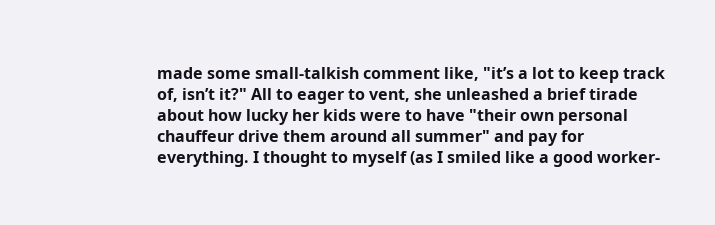made some small-talkish comment like, "it’s a lot to keep track of, isn’t it?" All to eager to vent, she unleashed a brief tirade about how lucky her kids were to have "their own personal chauffeur drive them around all summer" and pay for everything. I thought to myself (as I smiled like a good worker-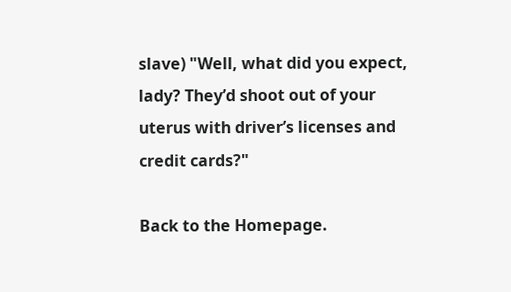slave) "Well, what did you expect, lady? They’d shoot out of your uterus with driver’s licenses and credit cards?"

Back to the Homepage.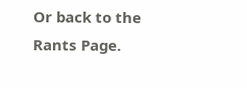Or back to the Rants Page.